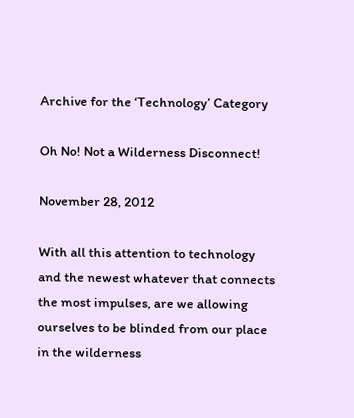Archive for the ‘Technology’ Category

Oh No! Not a Wilderness Disconnect!

November 28, 2012

With all this attention to technology and the newest whatever that connects the most impulses, are we allowing ourselves to be blinded from our place in the wilderness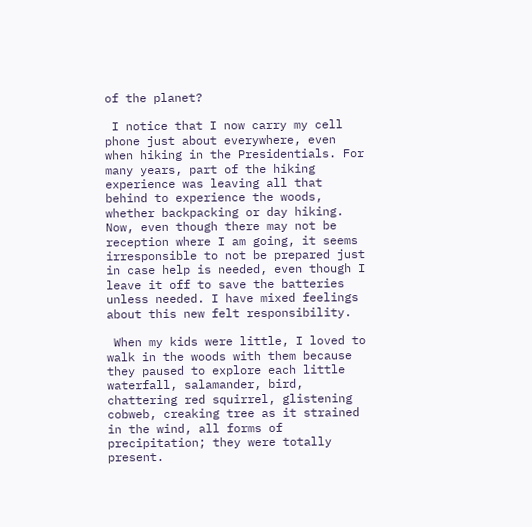of the planet?

 I notice that I now carry my cell phone just about everywhere, even when hiking in the Presidentials. For many years, part of the hiking experience was leaving all that behind to experience the woods, whether backpacking or day hiking. Now, even though there may not be reception where I am going, it seems irresponsible to not be prepared just in case help is needed, even though I leave it off to save the batteries unless needed. I have mixed feelings about this new felt responsibility.

 When my kids were little, I loved to walk in the woods with them because they paused to explore each little waterfall, salamander, bird, chattering red squirrel, glistening cobweb, creaking tree as it strained in the wind, all forms of precipitation; they were totally present.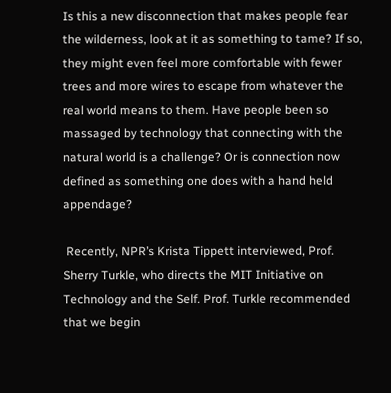Is this a new disconnection that makes people fear the wilderness, look at it as something to tame? If so, they might even feel more comfortable with fewer trees and more wires to escape from whatever the real world means to them. Have people been so massaged by technology that connecting with the natural world is a challenge? Or is connection now defined as something one does with a hand held appendage?

 Recently, NPR’s Krista Tippett interviewed, Prof. Sherry Turkle, who directs the MIT Initiative on Technology and the Self. Prof. Turkle recommended that we begin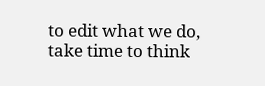to edit what we do, take time to think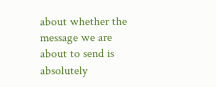about whether the message we are about to send is absolutely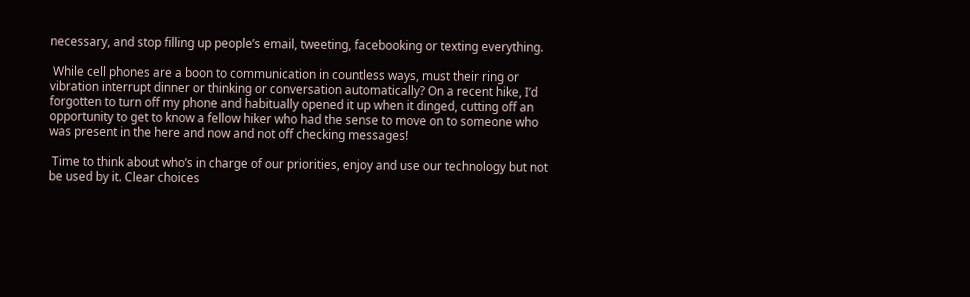necessary, and stop filling up people’s email, tweeting, facebooking or texting everything.

 While cell phones are a boon to communication in countless ways, must their ring or vibration interrupt dinner or thinking or conversation automatically? On a recent hike, I’d forgotten to turn off my phone and habitually opened it up when it dinged, cutting off an opportunity to get to know a fellow hiker who had the sense to move on to someone who was present in the here and now and not off checking messages!

 Time to think about who’s in charge of our priorities, enjoy and use our technology but not be used by it. Clear choices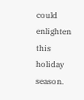could enlighten this holiday season.